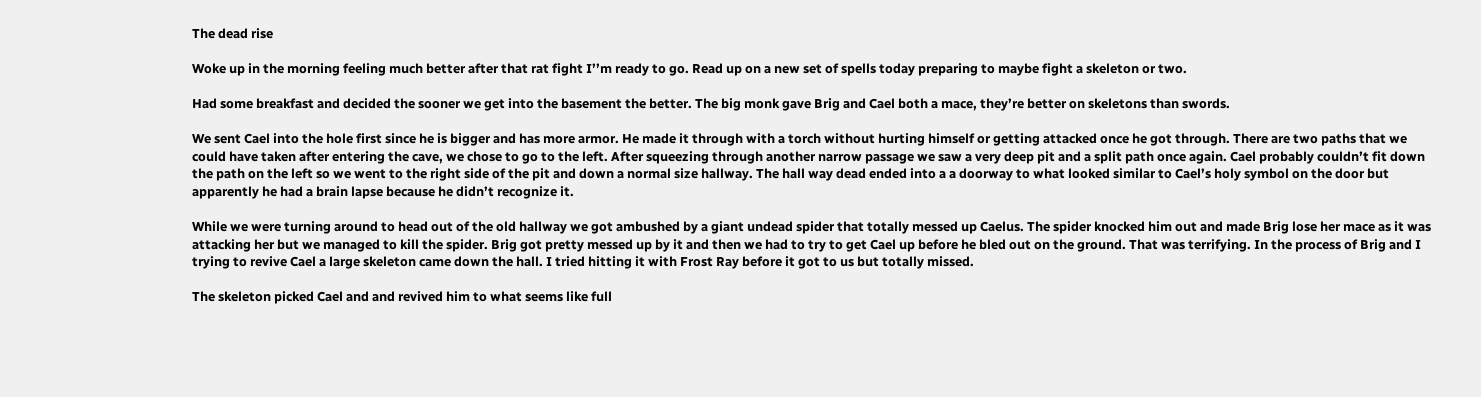The dead rise

Woke up in the morning feeling much better after that rat fight I’’m ready to go. Read up on a new set of spells today preparing to maybe fight a skeleton or two.

Had some breakfast and decided the sooner we get into the basement the better. The big monk gave Brig and Cael both a mace, they’re better on skeletons than swords.

We sent Cael into the hole first since he is bigger and has more armor. He made it through with a torch without hurting himself or getting attacked once he got through. There are two paths that we could have taken after entering the cave, we chose to go to the left. After squeezing through another narrow passage we saw a very deep pit and a split path once again. Cael probably couldn’t fit down the path on the left so we went to the right side of the pit and down a normal size hallway. The hall way dead ended into a a doorway to what looked similar to Cael’s holy symbol on the door but apparently he had a brain lapse because he didn’t recognize it.

While we were turning around to head out of the old hallway we got ambushed by a giant undead spider that totally messed up Caelus. The spider knocked him out and made Brig lose her mace as it was attacking her but we managed to kill the spider. Brig got pretty messed up by it and then we had to try to get Cael up before he bled out on the ground. That was terrifying. In the process of Brig and I trying to revive Cael a large skeleton came down the hall. I tried hitting it with Frost Ray before it got to us but totally missed.

The skeleton picked Cael and and revived him to what seems like full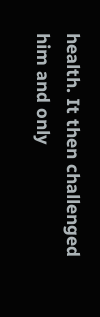health. It then challenged him and only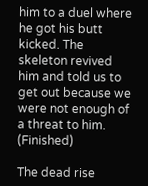him to a duel where he got his butt kicked. The skeleton revived him and told us to get out because we were not enough of a threat to him. (Finished)

The dead rise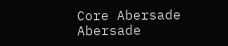Core Abersade Abersade